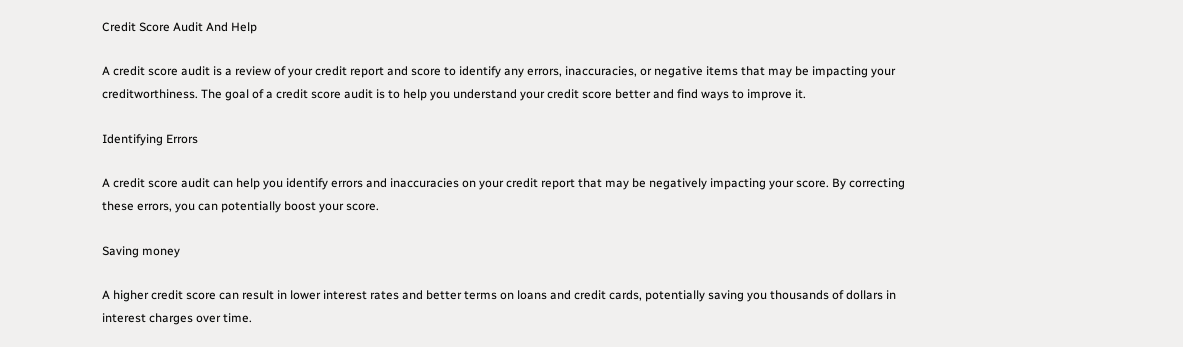Credit Score Audit And Help

A credit score audit is a review of your credit report and score to identify any errors, inaccuracies, or negative items that may be impacting your creditworthiness. The goal of a credit score audit is to help you understand your credit score better and find ways to improve it.

Identifying Errors

A credit score audit can help you identify errors and inaccuracies on your credit report that may be negatively impacting your score. By correcting these errors, you can potentially boost your score.

Saving money

A higher credit score can result in lower interest rates and better terms on loans and credit cards, potentially saving you thousands of dollars in interest charges over time.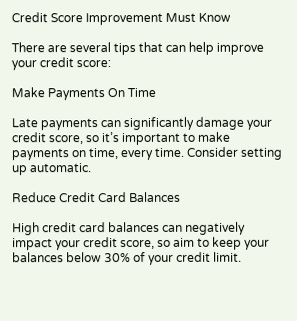Credit Score Improvement Must Know

There are several tips that can help improve your credit score:

Make Payments On Time

Late payments can significantly damage your credit score, so it’s important to make payments on time, every time. Consider setting up automatic.

Reduce Credit Card Balances

High credit card balances can negatively impact your credit score, so aim to keep your balances below 30% of your credit limit.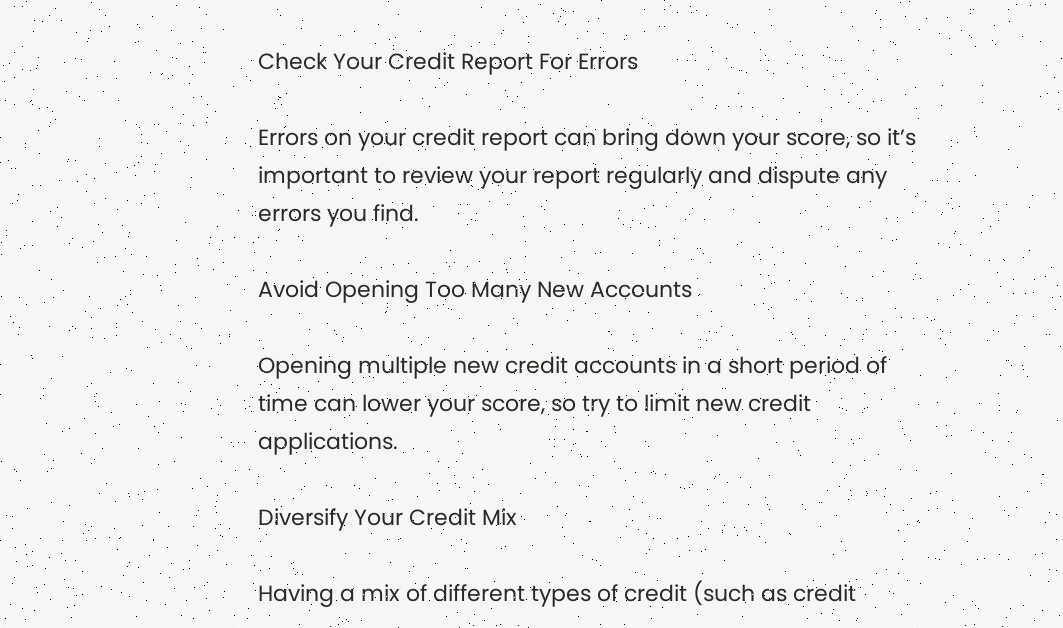Check Your Credit Report For Errors

Errors on your credit report can bring down your score, so it’s important to review your report regularly and dispute any errors you find.

Avoid Opening Too Many New Accounts

Opening multiple new credit accounts in a short period of time can lower your score, so try to limit new credit applications.

Diversify Your Credit Mix

Having a mix of different types of credit (such as credit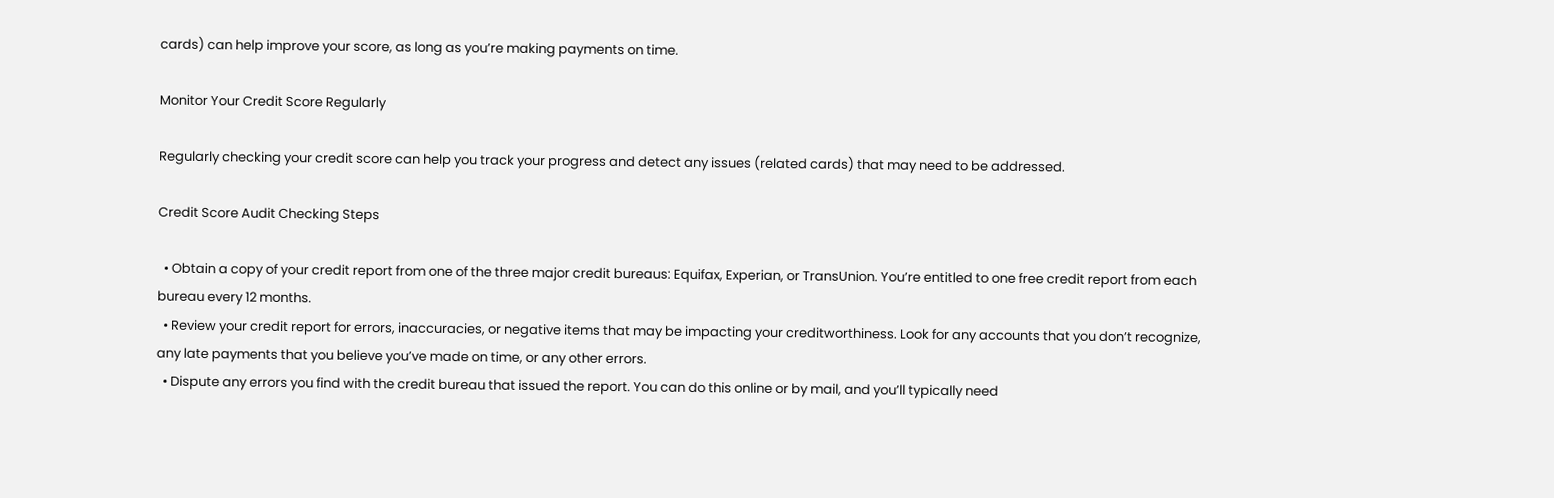cards) can help improve your score, as long as you’re making payments on time.

Monitor Your Credit Score Regularly

Regularly checking your credit score can help you track your progress and detect any issues (related cards) that may need to be addressed.

Credit Score Audit Checking Steps

  • Obtain a copy of your credit report from one of the three major credit bureaus: Equifax, Experian, or TransUnion. You’re entitled to one free credit report from each bureau every 12 months.
  • Review your credit report for errors, inaccuracies, or negative items that may be impacting your creditworthiness. Look for any accounts that you don’t recognize, any late payments that you believe you’ve made on time, or any other errors.
  • Dispute any errors you find with the credit bureau that issued the report. You can do this online or by mail, and you’ll typically need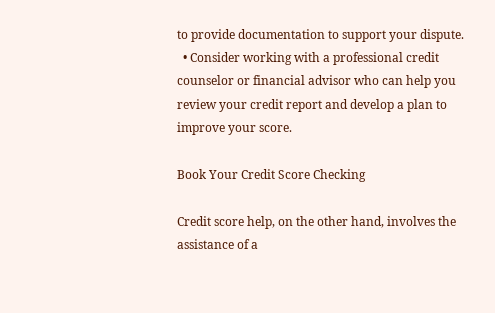to provide documentation to support your dispute.
  • Consider working with a professional credit counselor or financial advisor who can help you review your credit report and develop a plan to improve your score.

Book Your Credit Score Checking

Credit score help, on the other hand, involves the assistance of a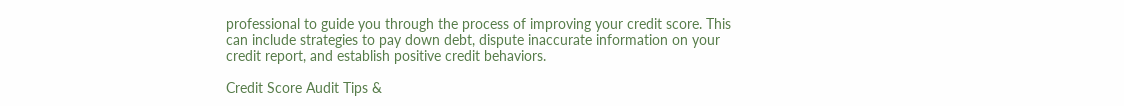professional to guide you through the process of improving your credit score. This can include strategies to pay down debt, dispute inaccurate information on your credit report, and establish positive credit behaviors.

Credit Score Audit Tips &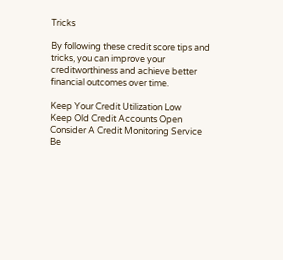Tricks

By following these credit score tips and tricks, you can improve your creditworthiness and achieve better financial outcomes over time.

Keep Your Credit Utilization Low
Keep Old Credit Accounts Open
Consider A Credit Monitoring Service
Be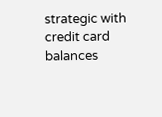strategic with credit card balances